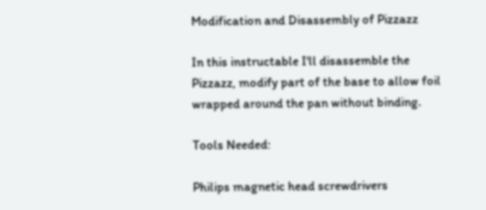Modification and Disassembly of Pizzazz

In this instructable I'll disassemble the Pizzazz, modify part of the base to allow foil wrapped around the pan without binding.

Tools Needed:

Philips magnetic head screwdrivers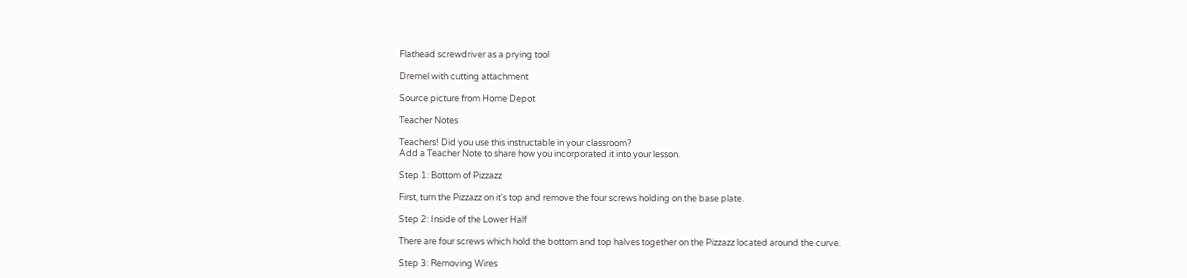Flathead screwdriver as a prying tool

Dremel with cutting attachment

Source picture from Home Depot

Teacher Notes

Teachers! Did you use this instructable in your classroom?
Add a Teacher Note to share how you incorporated it into your lesson.

Step 1: Bottom of Pizzazz

First, turn the Pizzazz on it's top and remove the four screws holding on the base plate.

Step 2: Inside of the Lower Half

There are four screws which hold the bottom and top halves together on the Pizzazz located around the curve.

Step 3: Removing Wires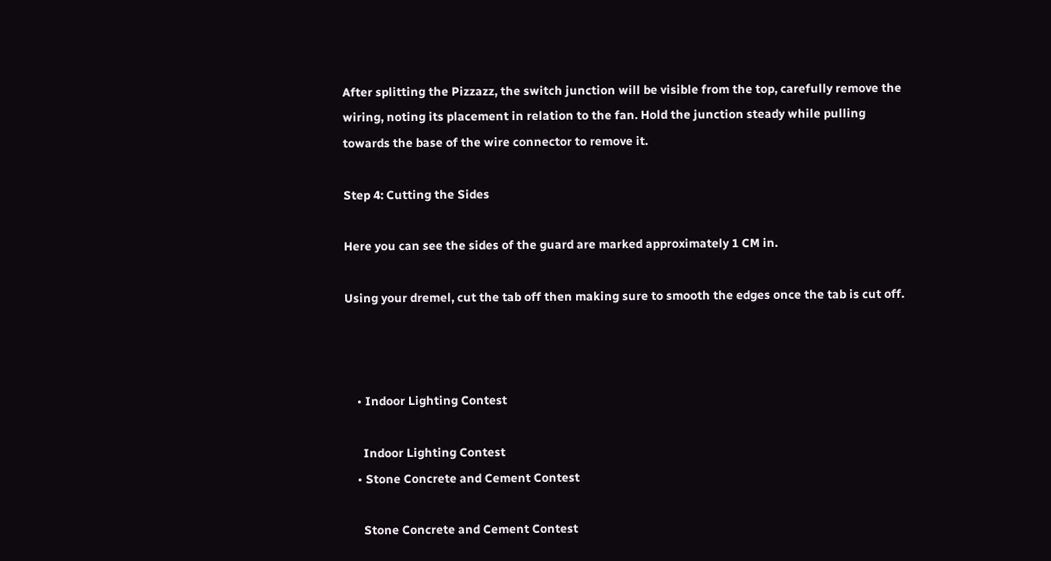After splitting the Pizzazz, the switch junction will be visible from the top, carefully remove the wiring, noting its placement in relation to the fan. Hold the junction steady while pulling towards the base of the wire connector to remove it.

Step 4: Cutting the Sides

Here you can see the sides of the guard are marked approximately 1 CM in.

Using your dremel, cut the tab off then making sure to smooth the edges once the tab is cut off.



    • Indoor Lighting Contest

      Indoor Lighting Contest
    • Stone Concrete and Cement Contest

      Stone Concrete and Cement Contest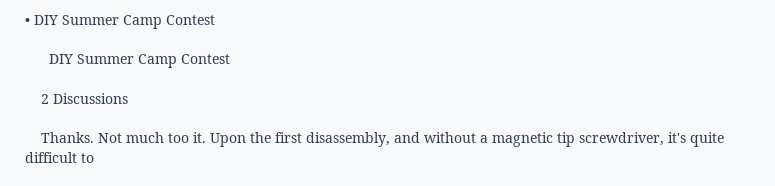• DIY Summer Camp Contest

      DIY Summer Camp Contest

    2 Discussions

    Thanks. Not much too it. Upon the first disassembly, and without a magnetic tip screwdriver, it's quite difficult to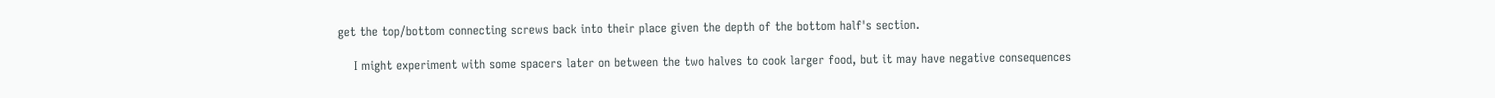get the top/bottom connecting screws back into their place given the depth of the bottom half's section.

    I might experiment with some spacers later on between the two halves to cook larger food, but it may have negative consequences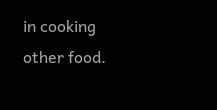in cooking other food.